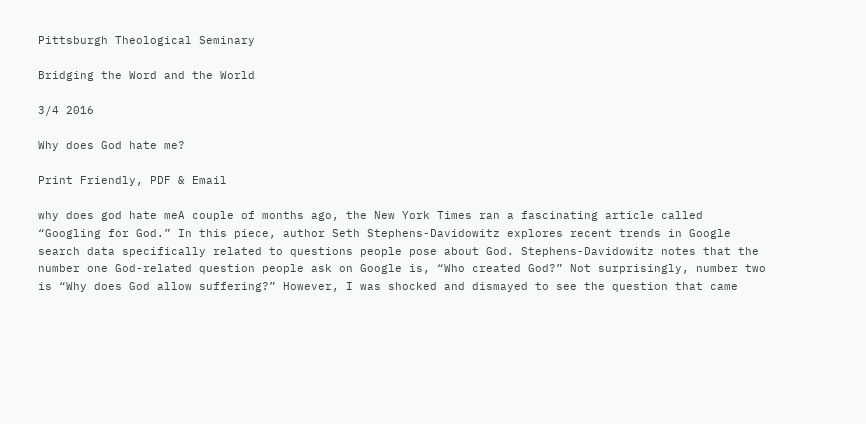Pittsburgh Theological Seminary

Bridging the Word and the World

3/4 2016

Why does God hate me?

Print Friendly, PDF & Email

why does god hate meA couple of months ago, the New York Times ran a fascinating article called “Googling for God.” In this piece, author Seth Stephens-Davidowitz explores recent trends in Google search data specifically related to questions people pose about God. Stephens-Davidowitz notes that the number one God-related question people ask on Google is, “Who created God?” Not surprisingly, number two is “Why does God allow suffering?” However, I was shocked and dismayed to see the question that came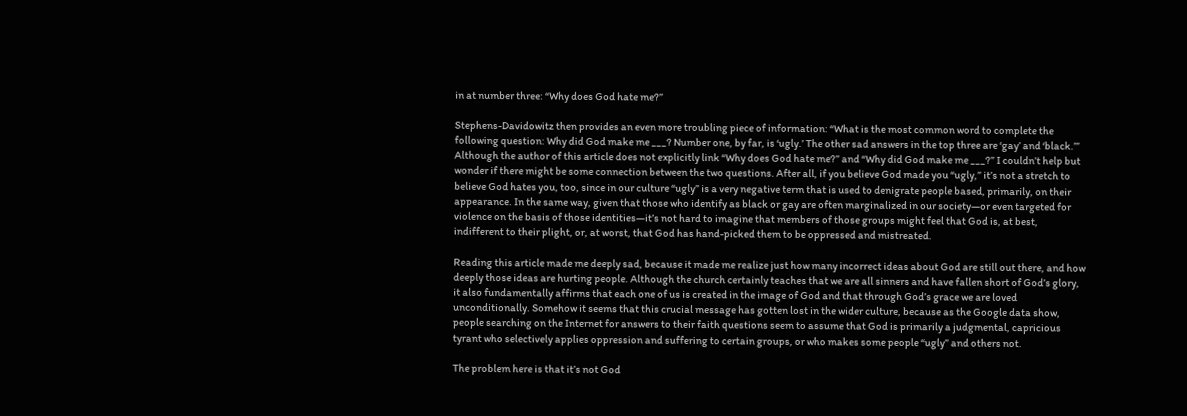in at number three: “Why does God hate me?”

Stephens-Davidowitz then provides an even more troubling piece of information: “What is the most common word to complete the following question: Why did God make me ___? Number one, by far, is ‘ugly.’ The other sad answers in the top three are ‘gay’ and ‘black.’” Although the author of this article does not explicitly link “Why does God hate me?” and “Why did God make me ___?” I couldn’t help but wonder if there might be some connection between the two questions. After all, if you believe God made you “ugly,” it’s not a stretch to believe God hates you, too, since in our culture “ugly” is a very negative term that is used to denigrate people based, primarily, on their appearance. In the same way, given that those who identify as black or gay are often marginalized in our society—or even targeted for violence on the basis of those identities—it’s not hard to imagine that members of those groups might feel that God is, at best, indifferent to their plight, or, at worst, that God has hand-picked them to be oppressed and mistreated.

Reading this article made me deeply sad, because it made me realize just how many incorrect ideas about God are still out there, and how deeply those ideas are hurting people. Although the church certainly teaches that we are all sinners and have fallen short of God’s glory, it also fundamentally affirms that each one of us is created in the image of God and that through God’s grace we are loved unconditionally. Somehow it seems that this crucial message has gotten lost in the wider culture, because as the Google data show, people searching on the Internet for answers to their faith questions seem to assume that God is primarily a judgmental, capricious tyrant who selectively applies oppression and suffering to certain groups, or who makes some people “ugly” and others not.

The problem here is that it’s not God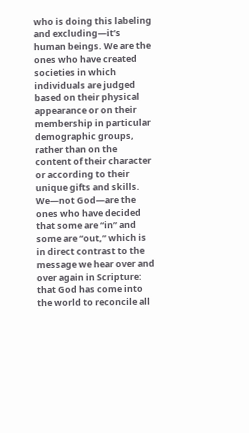who is doing this labeling and excluding—it’s human beings. We are the ones who have created societies in which individuals are judged based on their physical appearance or on their membership in particular demographic groups, rather than on the content of their character or according to their unique gifts and skills. We—not God—are the ones who have decided that some are “in” and some are “out,” which is in direct contrast to the message we hear over and over again in Scripture: that God has come into the world to reconcile all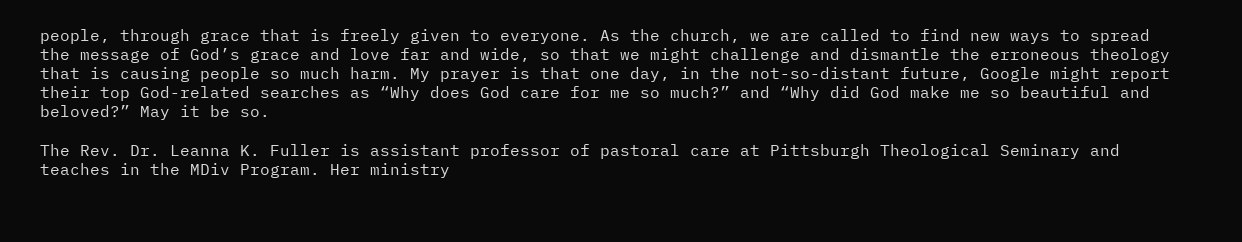people, through grace that is freely given to everyone. As the church, we are called to find new ways to spread the message of God’s grace and love far and wide, so that we might challenge and dismantle the erroneous theology that is causing people so much harm. My prayer is that one day, in the not-so-distant future, Google might report their top God-related searches as “Why does God care for me so much?” and “Why did God make me so beautiful and beloved?” May it be so.

The Rev. Dr. Leanna K. Fuller is assistant professor of pastoral care at Pittsburgh Theological Seminary and teaches in the MDiv Program. Her ministry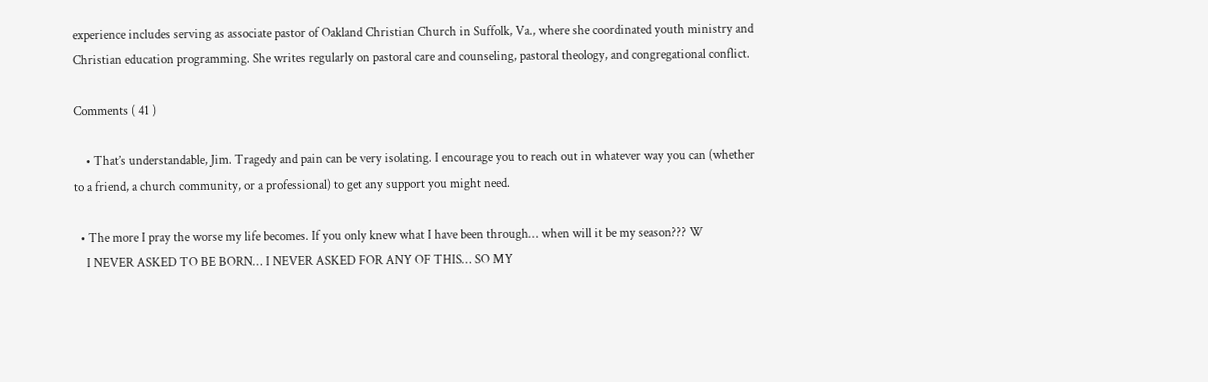experience includes serving as associate pastor of Oakland Christian Church in Suffolk, Va., where she coordinated youth ministry and Christian education programming. She writes regularly on pastoral care and counseling, pastoral theology, and congregational conflict.

Comments ( 41 )

    • That’s understandable, Jim. Tragedy and pain can be very isolating. I encourage you to reach out in whatever way you can (whether to a friend, a church community, or a professional) to get any support you might need.

  • The more I pray the worse my life becomes. If you only knew what I have been through… when will it be my season??? W
    I NEVER ASKED TO BE BORN… I NEVER ASKED FOR ANY OF THIS… SO MY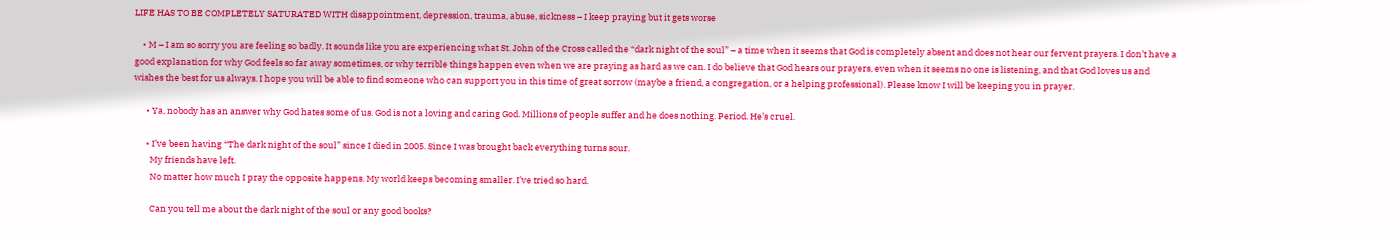LIFE HAS TO BE COMPLETELY SATURATED WITH disappointment, depression, trauma, abuse, sickness – I keep praying but it gets worse

    • M – I am so sorry you are feeling so badly. It sounds like you are experiencing what St. John of the Cross called the “dark night of the soul” – a time when it seems that God is completely absent and does not hear our fervent prayers. I don’t have a good explanation for why God feels so far away sometimes, or why terrible things happen even when we are praying as hard as we can. I do believe that God hears our prayers, even when it seems no one is listening, and that God loves us and wishes the best for us always. I hope you will be able to find someone who can support you in this time of great sorrow (maybe a friend, a congregation, or a helping professional). Please know I will be keeping you in prayer.

      • Ya, nobody has an answer why God hates some of us. God is not a loving and caring God. Millions of people suffer and he does nothing. Period. He’s cruel.

      • I’ve been having “The dark night of the soul” since I died in 2005. Since I was brought back everything turns sour.
        My friends have left.
        No matter how much I pray the opposite happens. My world keeps becoming smaller. I’ve tried so hard.

        Can you tell me about the dark night of the soul or any good books?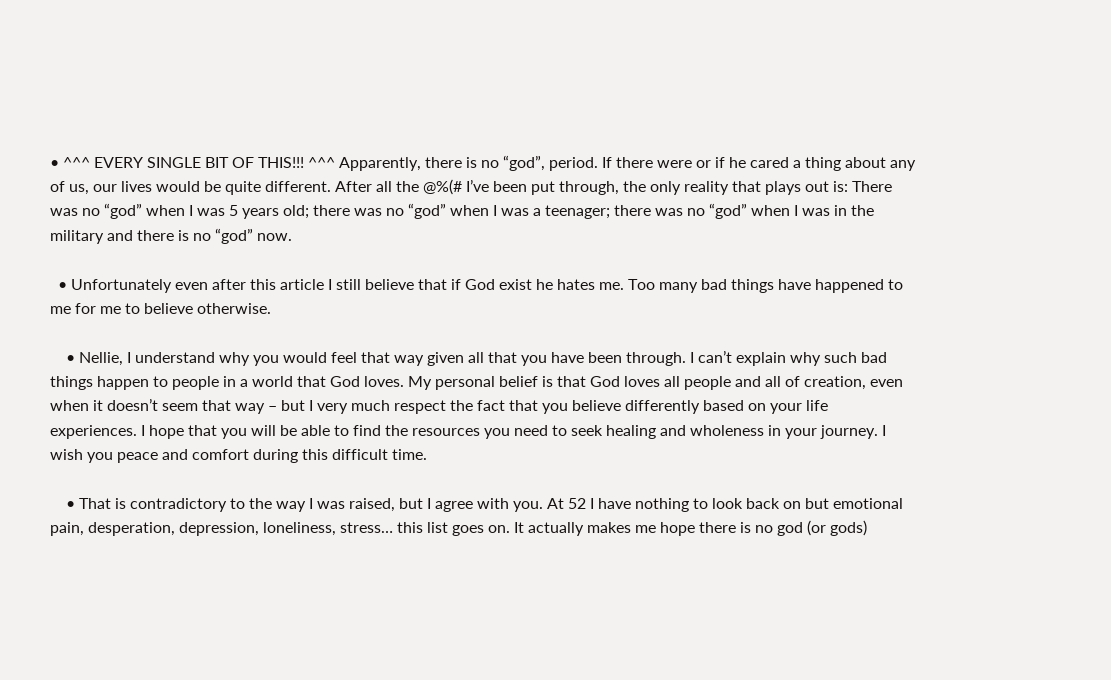• ^^^ EVERY SINGLE BIT OF THIS!!! ^^^ Apparently, there is no “god”, period. If there were or if he cared a thing about any of us, our lives would be quite different. After all the @%(# I’ve been put through, the only reality that plays out is: There was no “god” when I was 5 years old; there was no “god” when I was a teenager; there was no “god” when I was in the military and there is no “god” now.

  • Unfortunately even after this article I still believe that if God exist he hates me. Too many bad things have happened to me for me to believe otherwise.

    • Nellie, I understand why you would feel that way given all that you have been through. I can’t explain why such bad things happen to people in a world that God loves. My personal belief is that God loves all people and all of creation, even when it doesn’t seem that way – but I very much respect the fact that you believe differently based on your life experiences. I hope that you will be able to find the resources you need to seek healing and wholeness in your journey. I wish you peace and comfort during this difficult time.

    • That is contradictory to the way I was raised, but I agree with you. At 52 I have nothing to look back on but emotional pain, desperation, depression, loneliness, stress… this list goes on. It actually makes me hope there is no god (or gods)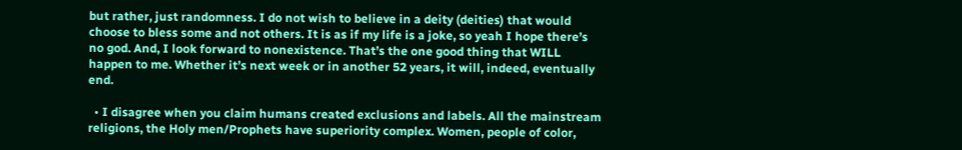but rather, just randomness. I do not wish to believe in a deity (deities) that would choose to bless some and not others. It is as if my life is a joke, so yeah I hope there’s no god. And, I look forward to nonexistence. That’s the one good thing that WILL happen to me. Whether it’s next week or in another 52 years, it will, indeed, eventually end.

  • I disagree when you claim humans created exclusions and labels. All the mainstream religions, the Holy men/Prophets have superiority complex. Women, people of color,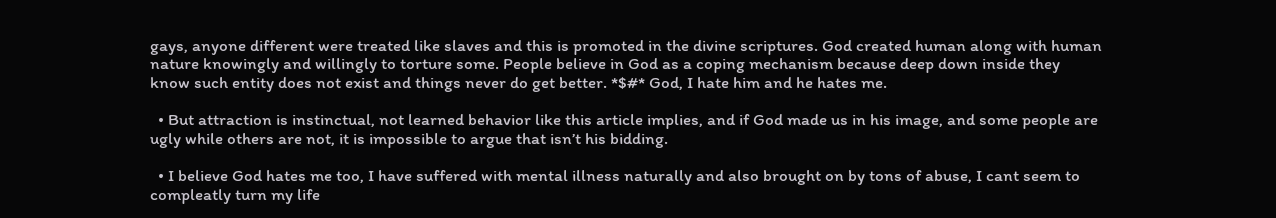gays, anyone different were treated like slaves and this is promoted in the divine scriptures. God created human along with human nature knowingly and willingly to torture some. People believe in God as a coping mechanism because deep down inside they know such entity does not exist and things never do get better. *$#* God, I hate him and he hates me.

  • But attraction is instinctual, not learned behavior like this article implies, and if God made us in his image, and some people are ugly while others are not, it is impossible to argue that isn’t his bidding.

  • I believe God hates me too, I have suffered with mental illness naturally and also brought on by tons of abuse, I cant seem to compleatly turn my life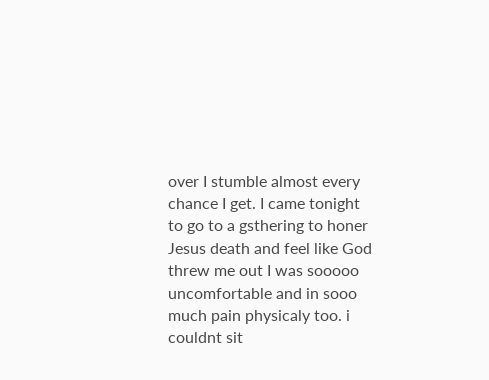over I stumble almost every chance I get. I came tonight to go to a gsthering to honer Jesus death and feel like God threw me out I was sooooo uncomfortable and in sooo much pain physicaly too. i couldnt sit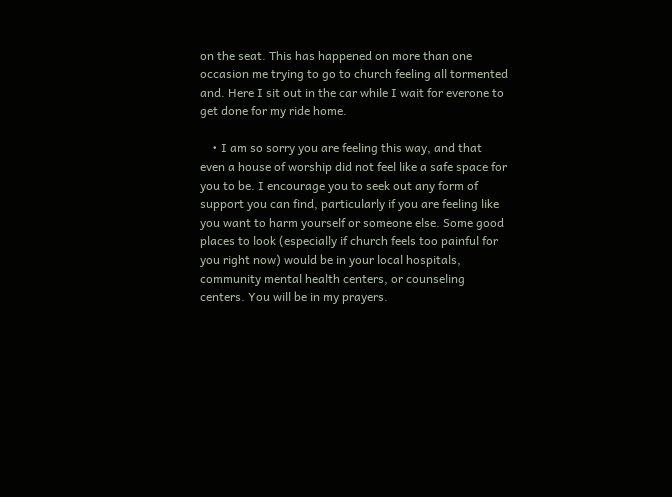on the seat. This has happened on more than one occasion me trying to go to church feeling all tormented and. Here I sit out in the car while I wait for everone to get done for my ride home.

    • I am so sorry you are feeling this way, and that even a house of worship did not feel like a safe space for you to be. I encourage you to seek out any form of support you can find, particularly if you are feeling like you want to harm yourself or someone else. Some good places to look (especially if church feels too painful for you right now) would be in your local hospitals, community mental health centers, or counseling centers. You will be in my prayers.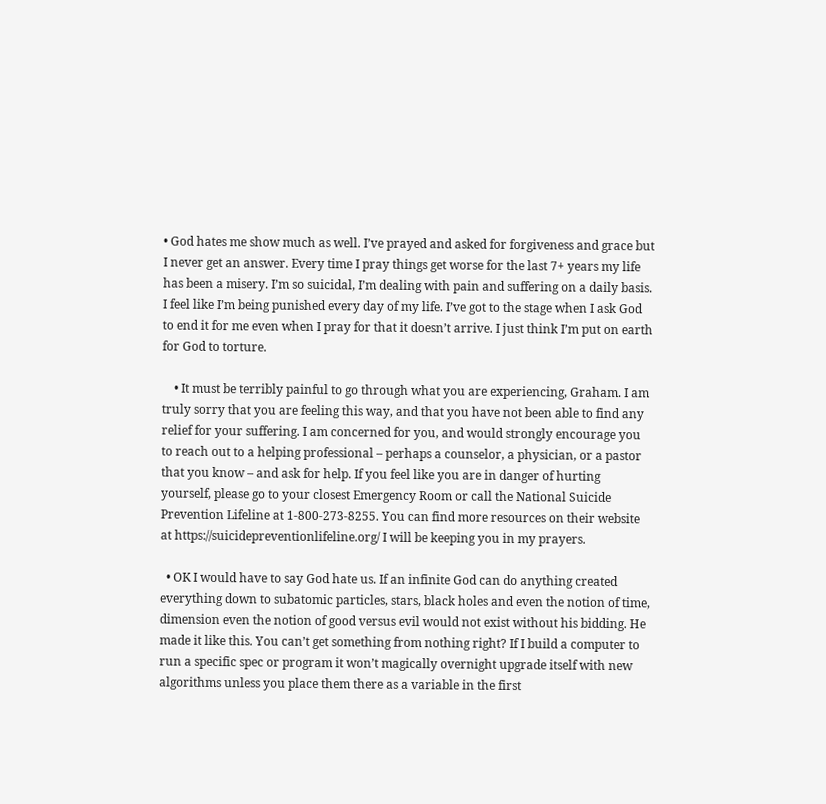• God hates me show much as well. I’ve prayed and asked for forgiveness and grace but I never get an answer. Every time I pray things get worse for the last 7+ years my life has been a misery. I’m so suicidal, I’m dealing with pain and suffering on a daily basis. I feel like I’m being punished every day of my life. I’ve got to the stage when I ask God to end it for me even when I pray for that it doesn’t arrive. I just think I’m put on earth for God to torture.

    • It must be terribly painful to go through what you are experiencing, Graham. I am truly sorry that you are feeling this way, and that you have not been able to find any relief for your suffering. I am concerned for you, and would strongly encourage you to reach out to a helping professional – perhaps a counselor, a physician, or a pastor that you know – and ask for help. If you feel like you are in danger of hurting yourself, please go to your closest Emergency Room or call the National Suicide Prevention Lifeline at 1-800-273-8255. You can find more resources on their website at https://suicidepreventionlifeline.org/ I will be keeping you in my prayers.

  • OK I would have to say God hate us. If an infinite God can do anything created everything down to subatomic particles, stars, black holes and even the notion of time, dimension even the notion of good versus evil would not exist without his bidding. He made it like this. You can’t get something from nothing right? If I build a computer to run a specific spec or program it won’t magically overnight upgrade itself with new algorithms unless you place them there as a variable in the first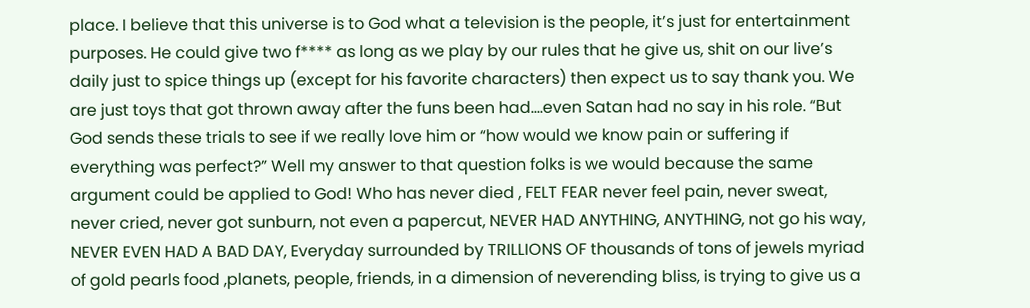place. I believe that this universe is to God what a television is the people, it’s just for entertainment purposes. He could give two f**** as long as we play by our rules that he give us, shit on our live’s daily just to spice things up (except for his favorite characters) then expect us to say thank you. We are just toys that got thrown away after the funs been had….even Satan had no say in his role. “But God sends these trials to see if we really love him or “how would we know pain or suffering if everything was perfect?” Well my answer to that question folks is we would because the same argument could be applied to God! Who has never died , FELT FEAR never feel pain, never sweat, never cried, never got sunburn, not even a papercut, NEVER HAD ANYTHING, ANYTHING, not go his way, NEVER EVEN HAD A BAD DAY, Everyday surrounded by TRILLIONS OF thousands of tons of jewels myriad of gold pearls food ,planets, people, friends, in a dimension of neverending bliss, is trying to give us a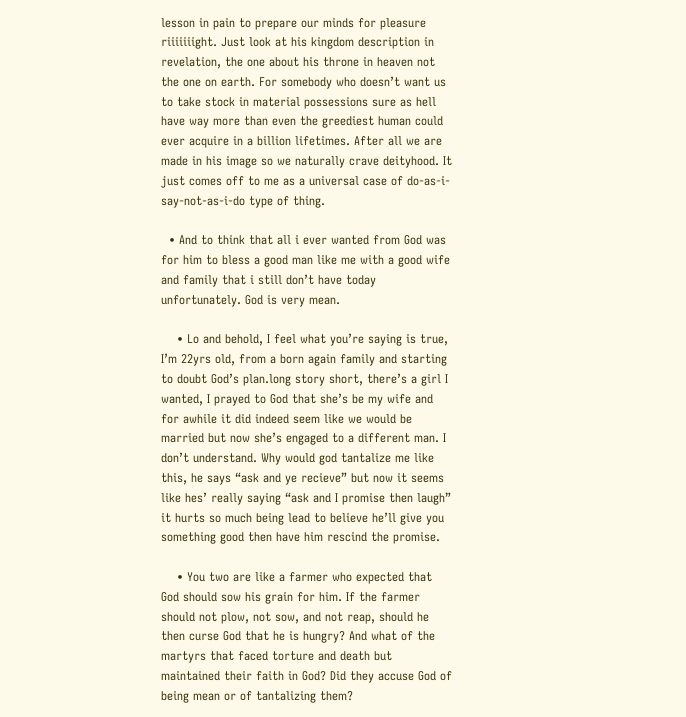lesson in pain to prepare our minds for pleasure riiiiiiight. Just look at his kingdom description in revelation, the one about his throne in heaven not the one on earth. For somebody who doesn’t want us to take stock in material possessions sure as hell have way more than even the greediest human could ever acquire in a billion lifetimes. After all we are made in his image so we naturally crave deityhood. It just comes off to me as a universal case of do-as-i-say-not-as-i-do type of thing.

  • And to think that all i ever wanted from God was for him to bless a good man like me with a good wife and family that i still don’t have today unfortunately. God is very mean.

    • Lo and behold, I feel what you’re saying is true, I’m 22yrs old, from a born again family and starting to doubt God’s plan.long story short, there’s a girl I wanted, I prayed to God that she’s be my wife and for awhile it did indeed seem like we would be married but now she’s engaged to a different man. I don’t understand. Why would god tantalize me like this, he says “ask and ye recieve” but now it seems like hes’ really saying “ask and I promise then laugh” it hurts so much being lead to believe he’ll give you something good then have him rescind the promise.

    • You two are like a farmer who expected that God should sow his grain for him. If the farmer should not plow, not sow, and not reap, should he then curse God that he is hungry? And what of the martyrs that faced torture and death but maintained their faith in God? Did they accuse God of being mean or of tantalizing them?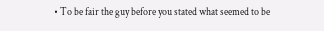• To be fair the guy before you stated what seemed to be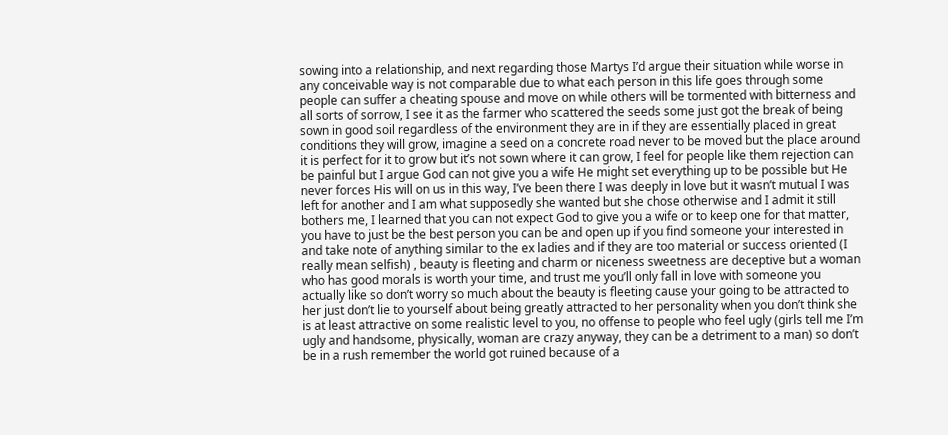sowing into a relationship, and next regarding those Martys I’d argue their situation while worse in any conceivable way is not comparable due to what each person in this life goes through some people can suffer a cheating spouse and move on while others will be tormented with bitterness and all sorts of sorrow, I see it as the farmer who scattered the seeds some just got the break of being sown in good soil regardless of the environment they are in if they are essentially placed in great conditions they will grow, imagine a seed on a concrete road never to be moved but the place around it is perfect for it to grow but it’s not sown where it can grow, I feel for people like them rejection can be painful but I argue God can not give you a wife He might set everything up to be possible but He never forces His will on us in this way, I’ve been there I was deeply in love but it wasn’t mutual I was left for another and I am what supposedly she wanted but she chose otherwise and I admit it still bothers me, I learned that you can not expect God to give you a wife or to keep one for that matter, you have to just be the best person you can be and open up if you find someone your interested in and take note of anything similar to the ex ladies and if they are too material or success oriented (I really mean selfish) , beauty is fleeting and charm or niceness sweetness are deceptive but a woman who has good morals is worth your time, and trust me you’ll only fall in love with someone you actually like so don’t worry so much about the beauty is fleeting cause your going to be attracted to her just don’t lie to yourself about being greatly attracted to her personality when you don’t think she is at least attractive on some realistic level to you, no offense to people who feel ugly (girls tell me I’m ugly and handsome, physically, woman are crazy anyway, they can be a detriment to a man) so don’t be in a rush remember the world got ruined because of a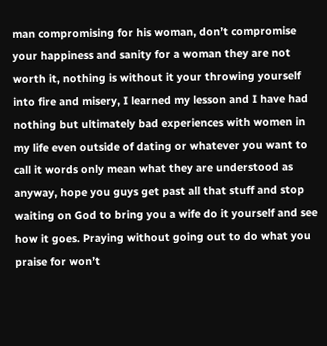man compromising for his woman, don’t compromise your happiness and sanity for a woman they are not worth it, nothing is without it your throwing yourself into fire and misery, I learned my lesson and I have had nothing but ultimately bad experiences with women in my life even outside of dating or whatever you want to call it words only mean what they are understood as anyway, hope you guys get past all that stuff and stop waiting on God to bring you a wife do it yourself and see how it goes. Praying without going out to do what you praise for won’t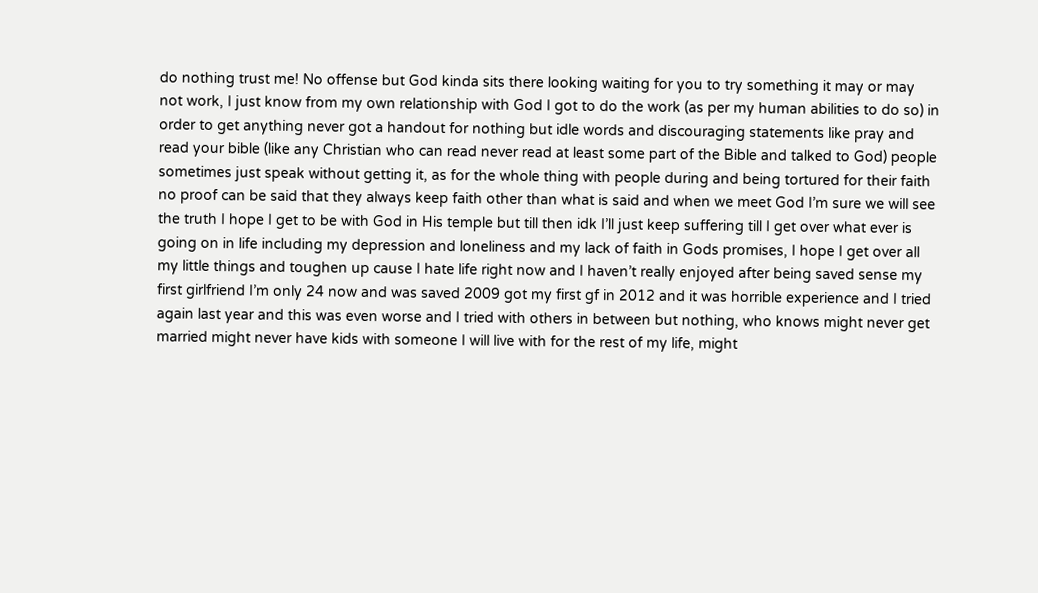do nothing trust me! No offense but God kinda sits there looking waiting for you to try something it may or may not work, I just know from my own relationship with God I got to do the work (as per my human abilities to do so) in order to get anything never got a handout for nothing but idle words and discouraging statements like pray and read your bible (like any Christian who can read never read at least some part of the Bible and talked to God) people sometimes just speak without getting it, as for the whole thing with people during and being tortured for their faith no proof can be said that they always keep faith other than what is said and when we meet God I’m sure we will see the truth I hope I get to be with God in His temple but till then idk I’ll just keep suffering till I get over what ever is going on in life including my depression and loneliness and my lack of faith in Gods promises, I hope I get over all my little things and toughen up cause I hate life right now and I haven’t really enjoyed after being saved sense my first girlfriend I’m only 24 now and was saved 2009 got my first gf in 2012 and it was horrible experience and I tried again last year and this was even worse and I tried with others in between but nothing, who knows might never get married might never have kids with someone I will live with for the rest of my life, might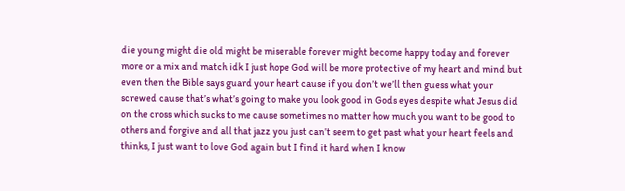die young might die old might be miserable forever might become happy today and forever more or a mix and match idk I just hope God will be more protective of my heart and mind but even then the Bible says guard your heart cause if you don’t we’ll then guess what your screwed cause that’s what’s going to make you look good in Gods eyes despite what Jesus did on the cross which sucks to me cause sometimes no matter how much you want to be good to others and forgive and all that jazz you just can’t seem to get past what your heart feels and thinks, I just want to love God again but I find it hard when I know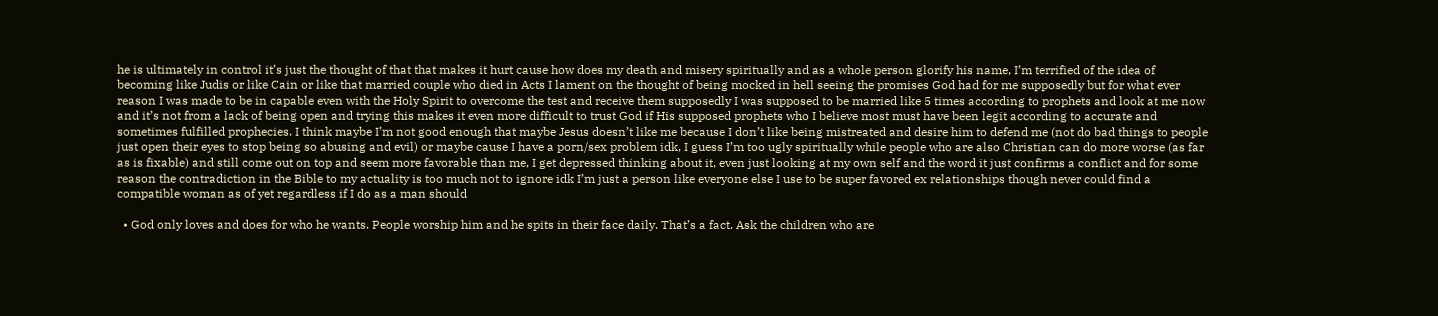he is ultimately in control it’s just the thought of that that makes it hurt cause how does my death and misery spiritually and as a whole person glorify his name, I’m terrified of the idea of becoming like Judis or like Cain or like that married couple who died in Acts I lament on the thought of being mocked in hell seeing the promises God had for me supposedly but for what ever reason I was made to be in capable even with the Holy Spirit to overcome the test and receive them supposedly I was supposed to be married like 5 times according to prophets and look at me now and it’s not from a lack of being open and trying this makes it even more difficult to trust God if His supposed prophets who I believe most must have been legit according to accurate and sometimes fulfilled prophecies. I think maybe I’m not good enough that maybe Jesus doesn’t like me because I don’t like being mistreated and desire him to defend me (not do bad things to people just open their eyes to stop being so abusing and evil) or maybe cause I have a porn/sex problem idk, I guess I’m too ugly spiritually while people who are also Christian can do more worse (as far as is fixable) and still come out on top and seem more favorable than me, I get depressed thinking about it, even just looking at my own self and the word it just confirms a conflict and for some reason the contradiction in the Bible to my actuality is too much not to ignore idk I’m just a person like everyone else I use to be super favored ex relationships though never could find a compatible woman as of yet regardless if I do as a man should

  • God only loves and does for who he wants. People worship him and he spits in their face daily. That’s a fact. Ask the children who are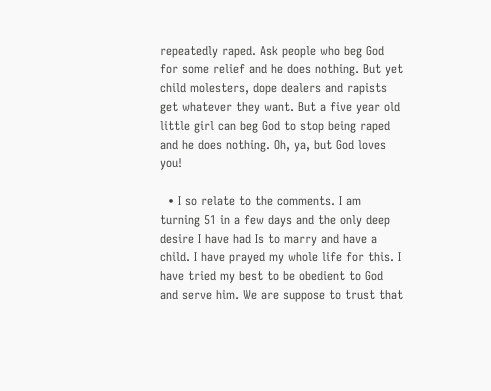repeatedly raped. Ask people who beg God for some relief and he does nothing. But yet child molesters, dope dealers and rapists get whatever they want. But a five year old little girl can beg God to stop being raped and he does nothing. Oh, ya, but God loves you!

  • I so relate to the comments. I am turning 51 in a few days and the only deep desire I have had Is to marry and have a child. I have prayed my whole life for this. I have tried my best to be obedient to God and serve him. We are suppose to trust that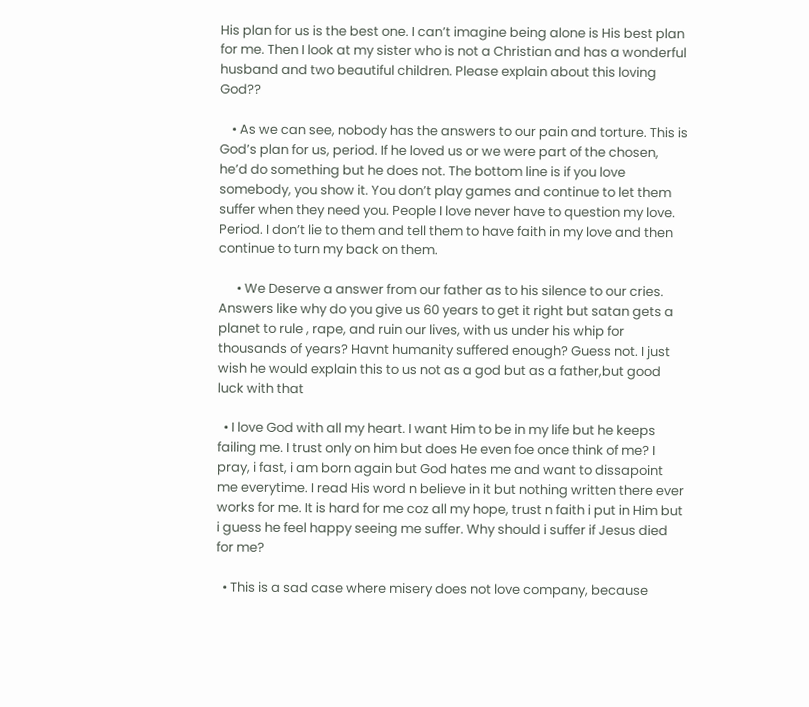His plan for us is the best one. I can’t imagine being alone is His best plan for me. Then I look at my sister who is not a Christian and has a wonderful husband and two beautiful children. Please explain about this loving God??

    • As we can see, nobody has the answers to our pain and torture. This is God’s plan for us, period. If he loved us or we were part of the chosen, he’d do something but he does not. The bottom line is if you love somebody, you show it. You don’t play games and continue to let them suffer when they need you. People I love never have to question my love. Period. I don’t lie to them and tell them to have faith in my love and then continue to turn my back on them.

      • We Deserve a answer from our father as to his silence to our cries. Answers like why do you give us 60 years to get it right but satan gets a planet to rule , rape, and ruin our lives, with us under his whip for thousands of years? Havnt humanity suffered enough? Guess not. I just wish he would explain this to us not as a god but as a father,but good luck with that

  • I love God with all my heart. I want Him to be in my life but he keeps failing me. I trust only on him but does He even foe once think of me? I pray, i fast, i am born again but God hates me and want to dissapoint me everytime. I read His word n believe in it but nothing written there ever works for me. It is hard for me coz all my hope, trust n faith i put in Him but i guess he feel happy seeing me suffer. Why should i suffer if Jesus died for me?

  • This is a sad case where misery does not love company, because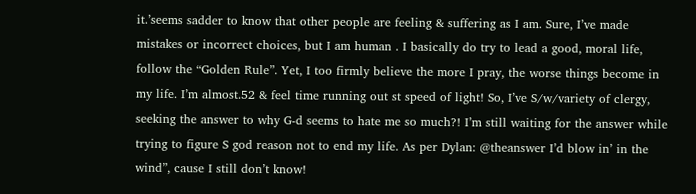it.’seems sadder to know that other people are feeling & suffering as I am. Sure, I’ve made mistakes or incorrect choices, but I am human . I basically do try to lead a good, moral life, follow the “Golden Rule”. Yet, I too firmly believe the more I pray, the worse things become in my life. I’m almost.52 & feel time running out st speed of light! So, I’ve S/w/variety of clergy, seeking the answer to why G-d seems to hate me so much?! I’m still waiting for the answer while trying to figure S god reason not to end my life. As per Dylan: @theanswer I’d blow in’ in the wind”, cause I still don’t know!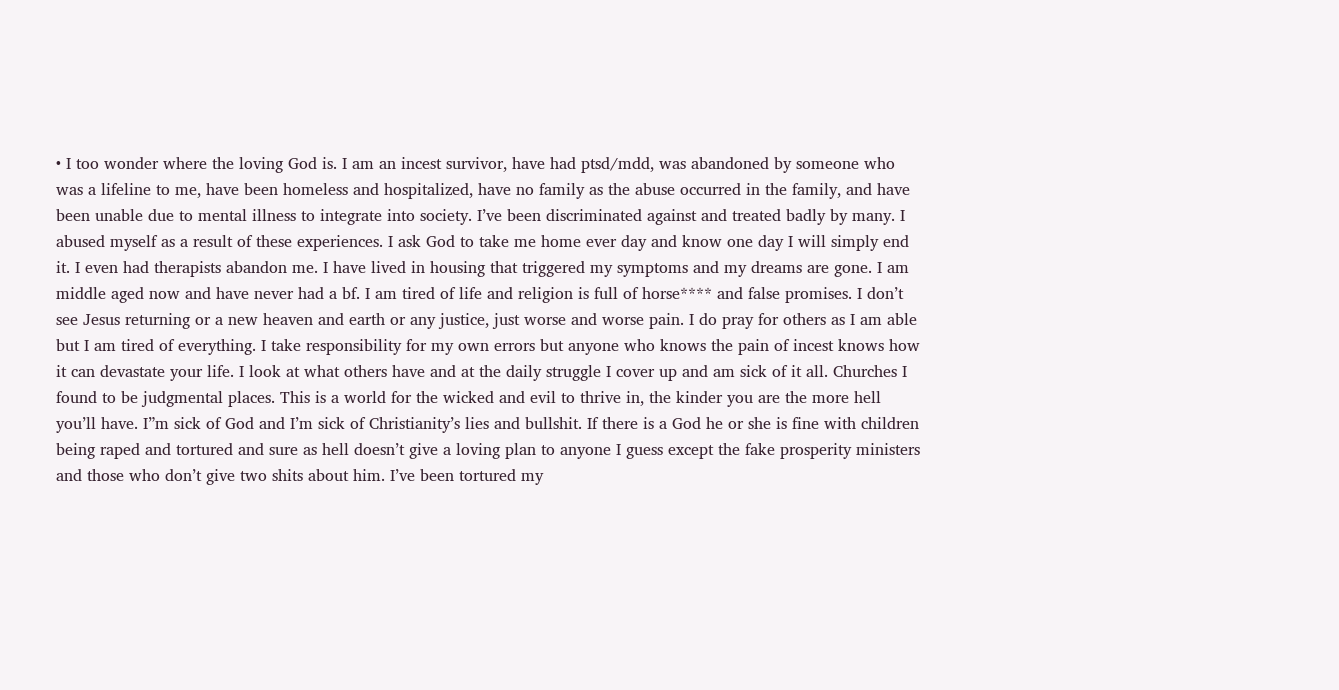• I too wonder where the loving God is. I am an incest survivor, have had ptsd/mdd, was abandoned by someone who was a lifeline to me, have been homeless and hospitalized, have no family as the abuse occurred in the family, and have been unable due to mental illness to integrate into society. I’ve been discriminated against and treated badly by many. I abused myself as a result of these experiences. I ask God to take me home ever day and know one day I will simply end it. I even had therapists abandon me. I have lived in housing that triggered my symptoms and my dreams are gone. I am middle aged now and have never had a bf. I am tired of life and religion is full of horse**** and false promises. I don’t see Jesus returning or a new heaven and earth or any justice, just worse and worse pain. I do pray for others as I am able but I am tired of everything. I take responsibility for my own errors but anyone who knows the pain of incest knows how it can devastate your life. I look at what others have and at the daily struggle I cover up and am sick of it all. Churches I found to be judgmental places. This is a world for the wicked and evil to thrive in, the kinder you are the more hell you’ll have. I”m sick of God and I’m sick of Christianity’s lies and bullshit. If there is a God he or she is fine with children being raped and tortured and sure as hell doesn’t give a loving plan to anyone I guess except the fake prosperity ministers and those who don’t give two shits about him. I’ve been tortured my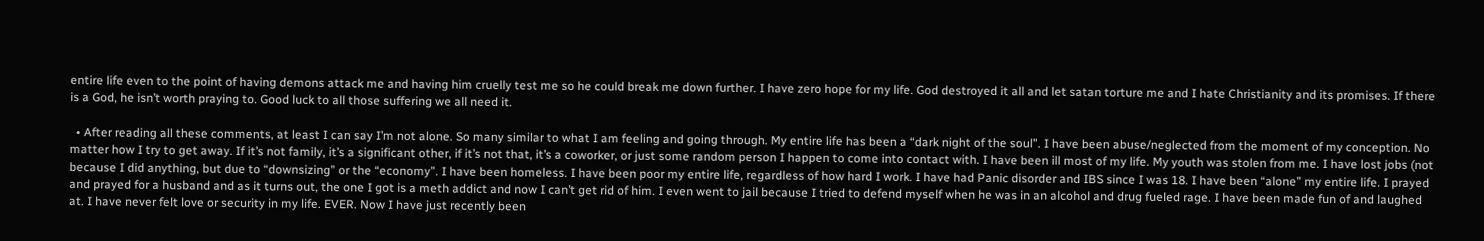entire life even to the point of having demons attack me and having him cruelly test me so he could break me down further. I have zero hope for my life. God destroyed it all and let satan torture me and I hate Christianity and its promises. If there is a God, he isn’t worth praying to. Good luck to all those suffering we all need it.

  • After reading all these comments, at least I can say I’m not alone. So many similar to what I am feeling and going through. My entire life has been a “dark night of the soul”. I have been abuse/neglected from the moment of my conception. No matter how I try to get away. If it’s not family, it’s a significant other, if it’s not that, it’s a coworker, or just some random person I happen to come into contact with. I have been ill most of my life. My youth was stolen from me. I have lost jobs (not because I did anything, but due to “downsizing” or the “economy”. I have been homeless. I have been poor my entire life, regardless of how hard I work. I have had Panic disorder and IBS since I was 18. I have been “alone” my entire life. I prayed and prayed for a husband and as it turns out, the one I got is a meth addict and now I can’t get rid of him. I even went to jail because I tried to defend myself when he was in an alcohol and drug fueled rage. I have been made fun of and laughed at. I have never felt love or security in my life. EVER. Now I have just recently been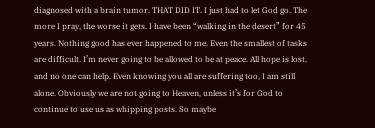diagnosed with a brain tumor. THAT DID IT. I just had to let God go. The more I pray, the worse it gets. I have been “walking in the desert” for 45 years. Nothing good has ever happened to me. Even the smallest of tasks are difficult. I’m never going to be allowed to be at peace. All hope is lost, and no one can help. Even knowing you all are suffering too, I am still alone. Obviously we are not going to Heaven, unless it’s for God to continue to use us as whipping posts. So maybe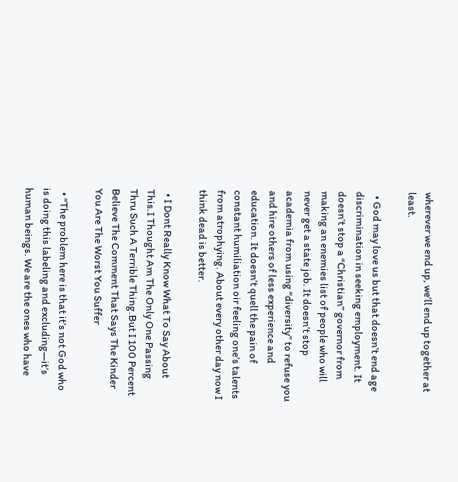wherever we end up, we’ll end up together at least.

  • God may love us but that doesn’t end age discrimination in seeking employment. It doesn’t stop a “Christian” governor from making an enemies list of people who will never get a state job. It doesn’t stop academia from using “diversity” to refuse you and hire others of less experience and education. It doesn’t quell the pain of constant humiliation oir feeling one’s talents from atrophying. About every other day now I think dead is better.

  • I Dont Really Know What To Say About This.I Thought Am The Only One Passing Thru Such A Terrible Thing.But I 100 Percent Believe The Comment That Says The Kinder You Are The Worst You Suffer

  • “The problem here is that it’s not God who is doing this labeling and excluding—it’s human beings. We are the ones who have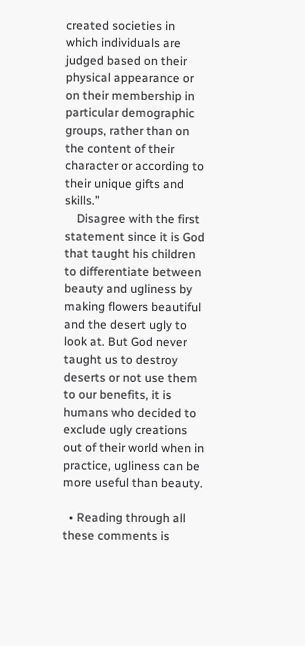created societies in which individuals are judged based on their physical appearance or on their membership in particular demographic groups, rather than on the content of their character or according to their unique gifts and skills.”
    Disagree with the first statement since it is God that taught his children to differentiate between beauty and ugliness by making flowers beautiful and the desert ugly to look at. But God never taught us to destroy deserts or not use them to our benefits, it is humans who decided to exclude ugly creations out of their world when in practice, ugliness can be more useful than beauty.

  • Reading through all these comments is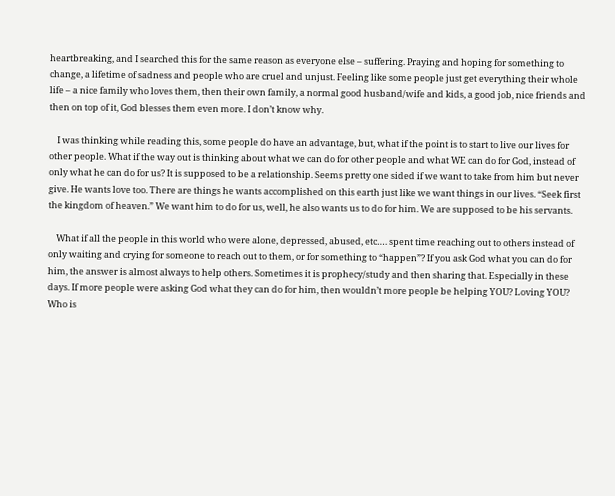heartbreaking, and I searched this for the same reason as everyone else – suffering. Praying and hoping for something to change, a lifetime of sadness and people who are cruel and unjust. Feeling like some people just get everything their whole life – a nice family who loves them, then their own family, a normal good husband/wife and kids, a good job, nice friends and then on top of it, God blesses them even more. I don’t know why.

    I was thinking while reading this, some people do have an advantage, but, what if the point is to start to live our lives for other people. What if the way out is thinking about what we can do for other people and what WE can do for God, instead of only what he can do for us? It is supposed to be a relationship. Seems pretty one sided if we want to take from him but never give. He wants love too. There are things he wants accomplished on this earth just like we want things in our lives. “Seek first the kingdom of heaven.” We want him to do for us, well, he also wants us to do for him. We are supposed to be his servants.

    What if all the people in this world who were alone, depressed, abused, etc…. spent time reaching out to others instead of only waiting and crying for someone to reach out to them, or for something to “happen”? If you ask God what you can do for him, the answer is almost always to help others. Sometimes it is prophecy/study and then sharing that. Especially in these days. If more people were asking God what they can do for him, then wouldn’t more people be helping YOU? Loving YOU? Who is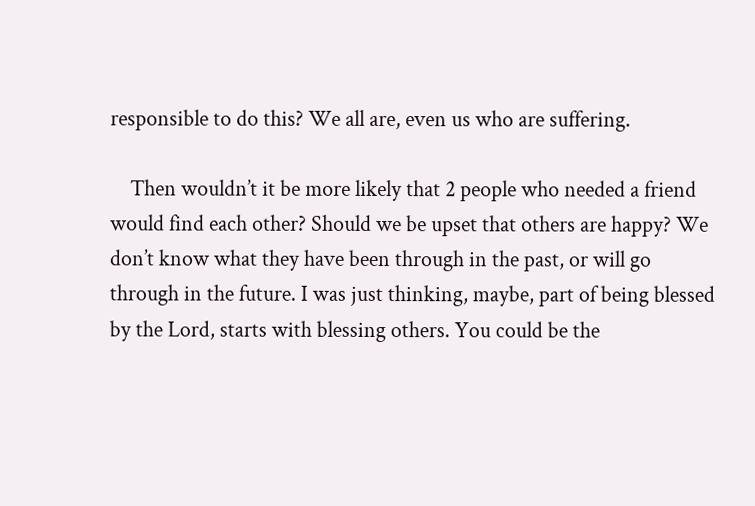responsible to do this? We all are, even us who are suffering.

    Then wouldn’t it be more likely that 2 people who needed a friend would find each other? Should we be upset that others are happy? We don’t know what they have been through in the past, or will go through in the future. I was just thinking, maybe, part of being blessed by the Lord, starts with blessing others. You could be the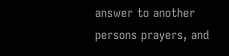answer to another persons prayers, and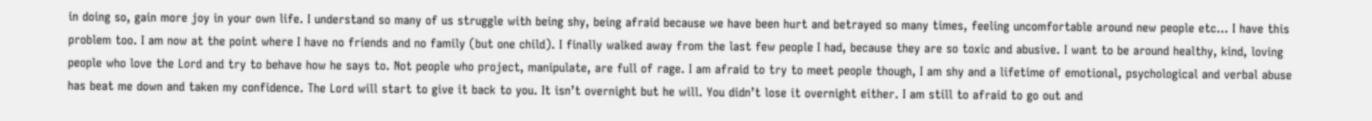in doing so, gain more joy in your own life. I understand so many of us struggle with being shy, being afraid because we have been hurt and betrayed so many times, feeling uncomfortable around new people etc… I have this problem too. I am now at the point where I have no friends and no family (but one child). I finally walked away from the last few people I had, because they are so toxic and abusive. I want to be around healthy, kind, loving people who love the Lord and try to behave how he says to. Not people who project, manipulate, are full of rage. I am afraid to try to meet people though, I am shy and a lifetime of emotional, psychological and verbal abuse has beat me down and taken my confidence. The Lord will start to give it back to you. It isn’t overnight but he will. You didn’t lose it overnight either. I am still to afraid to go out and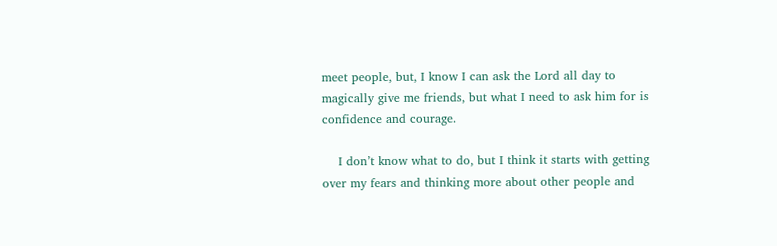meet people, but, I know I can ask the Lord all day to magically give me friends, but what I need to ask him for is confidence and courage.

    I don’t know what to do, but I think it starts with getting over my fears and thinking more about other people and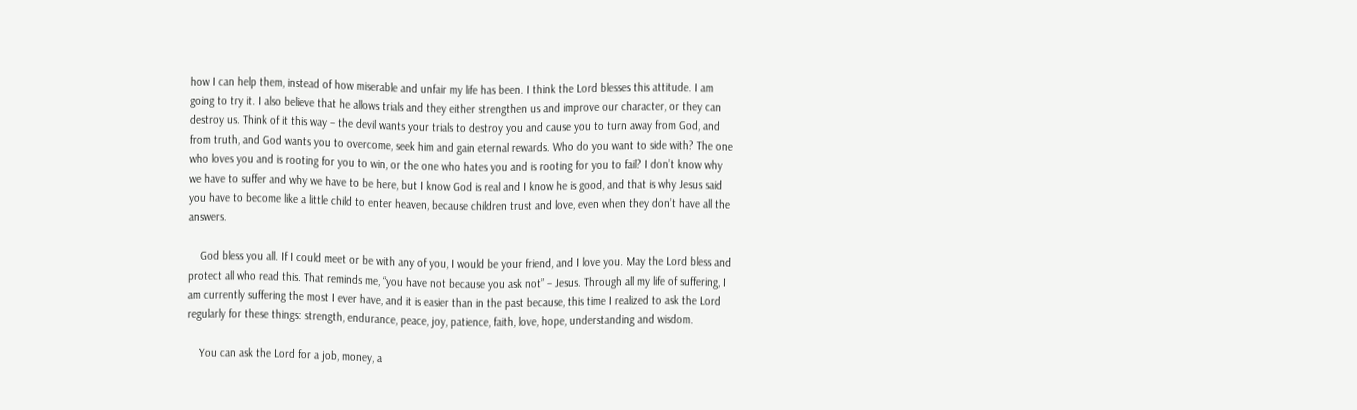how I can help them, instead of how miserable and unfair my life has been. I think the Lord blesses this attitude. I am going to try it. I also believe that he allows trials and they either strengthen us and improve our character, or they can destroy us. Think of it this way – the devil wants your trials to destroy you and cause you to turn away from God, and from truth, and God wants you to overcome, seek him and gain eternal rewards. Who do you want to side with? The one who loves you and is rooting for you to win, or the one who hates you and is rooting for you to fail? I don’t know why we have to suffer and why we have to be here, but I know God is real and I know he is good, and that is why Jesus said you have to become like a little child to enter heaven, because children trust and love, even when they don’t have all the answers.

    God bless you all. If I could meet or be with any of you, I would be your friend, and I love you. May the Lord bless and protect all who read this. That reminds me, “you have not because you ask not” – Jesus. Through all my life of suffering, I am currently suffering the most I ever have, and it is easier than in the past because, this time I realized to ask the Lord regularly for these things: strength, endurance, peace, joy, patience, faith, love, hope, understanding and wisdom.

    You can ask the Lord for a job, money, a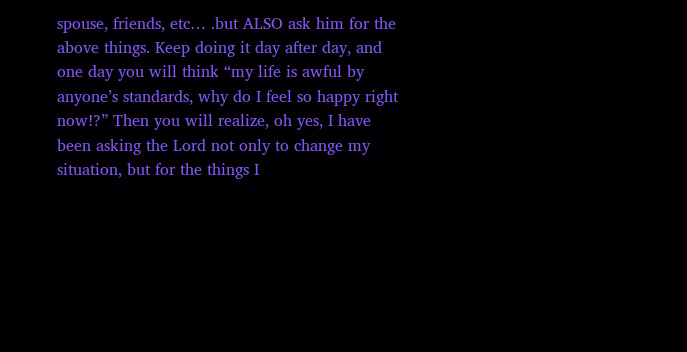spouse, friends, etc… .but ALSO ask him for the above things. Keep doing it day after day, and one day you will think “my life is awful by anyone’s standards, why do I feel so happy right now!?” Then you will realize, oh yes, I have been asking the Lord not only to change my situation, but for the things I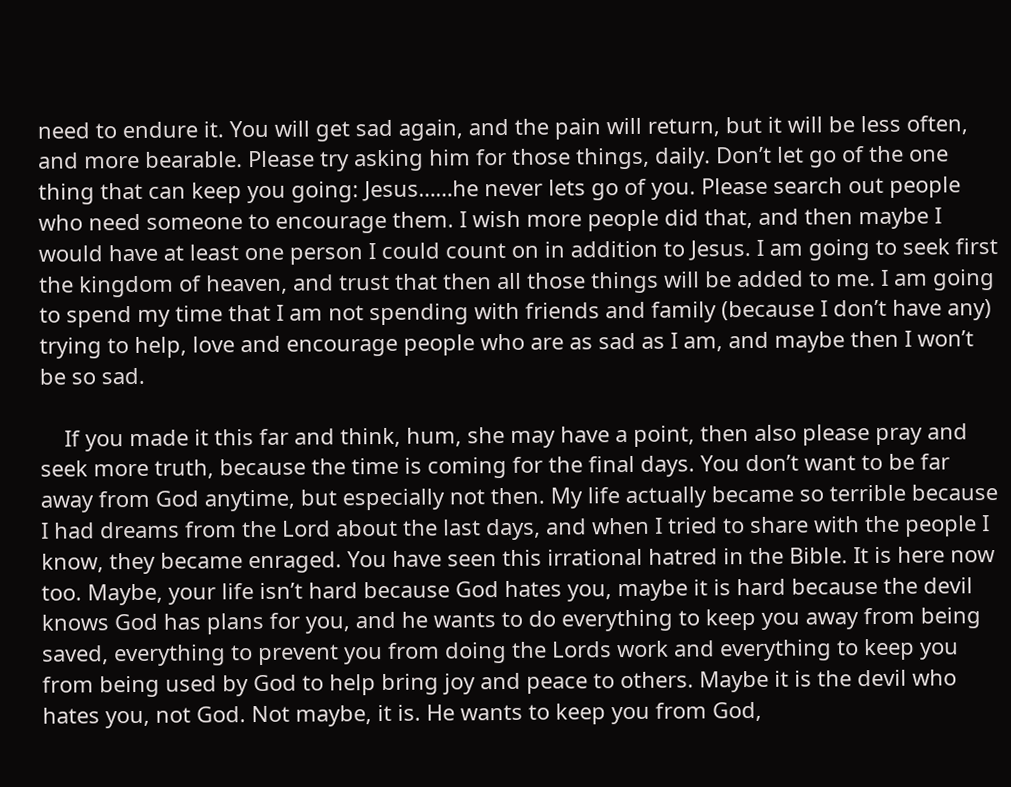need to endure it. You will get sad again, and the pain will return, but it will be less often, and more bearable. Please try asking him for those things, daily. Don’t let go of the one thing that can keep you going: Jesus……he never lets go of you. Please search out people who need someone to encourage them. I wish more people did that, and then maybe I would have at least one person I could count on in addition to Jesus. I am going to seek first the kingdom of heaven, and trust that then all those things will be added to me. I am going to spend my time that I am not spending with friends and family (because I don’t have any) trying to help, love and encourage people who are as sad as I am, and maybe then I won’t be so sad.

    If you made it this far and think, hum, she may have a point, then also please pray and seek more truth, because the time is coming for the final days. You don’t want to be far away from God anytime, but especially not then. My life actually became so terrible because I had dreams from the Lord about the last days, and when I tried to share with the people I know, they became enraged. You have seen this irrational hatred in the Bible. It is here now too. Maybe, your life isn’t hard because God hates you, maybe it is hard because the devil knows God has plans for you, and he wants to do everything to keep you away from being saved, everything to prevent you from doing the Lords work and everything to keep you from being used by God to help bring joy and peace to others. Maybe it is the devil who hates you, not God. Not maybe, it is. He wants to keep you from God,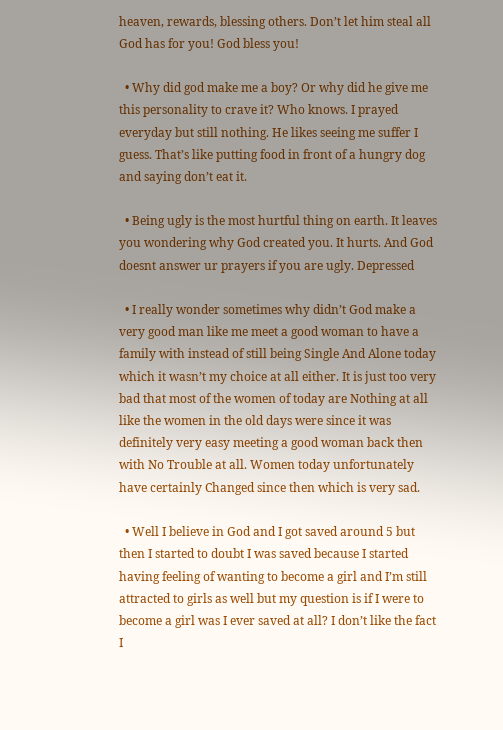heaven, rewards, blessing others. Don’t let him steal all God has for you! God bless you!

  • Why did god make me a boy? Or why did he give me this personality to crave it? Who knows. I prayed everyday but still nothing. He likes seeing me suffer I guess. That’s like putting food in front of a hungry dog and saying don’t eat it.

  • Being ugly is the most hurtful thing on earth. It leaves you wondering why God created you. It hurts. And God doesnt answer ur prayers if you are ugly. Depressed

  • I really wonder sometimes why didn’t God make a very good man like me meet a good woman to have a family with instead of still being Single And Alone today which it wasn’t my choice at all either. It is just too very bad that most of the women of today are Nothing at all like the women in the old days were since it was definitely very easy meeting a good woman back then with No Trouble at all. Women today unfortunately have certainly Changed since then which is very sad.

  • Well I believe in God and I got saved around 5 but then I started to doubt I was saved because I started having feeling of wanting to become a girl and I’m still attracted to girls as well but my question is if I were to become a girl was I ever saved at all? I don’t like the fact I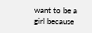want to be a girl because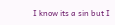I know its a sin but I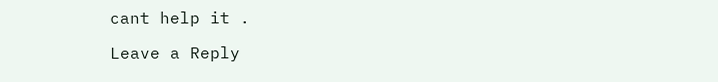cant help it .

Leave a Reply